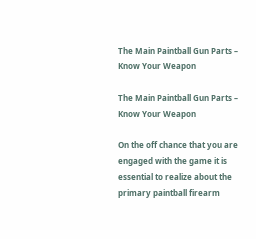The Main Paintball Gun Parts – Know Your Weapon

The Main Paintball Gun Parts – Know Your Weapon

On the off chance that you are engaged with the game it is essential to realize about the primary paintball firearm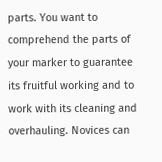parts. You want to comprehend the parts of your marker to guarantee its fruitful working and to work with its cleaning and overhauling. Novices can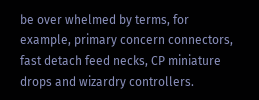be over whelmed by terms, for example, primary concern connectors, fast detach feed necks, CP miniature drops and wizardry controllers.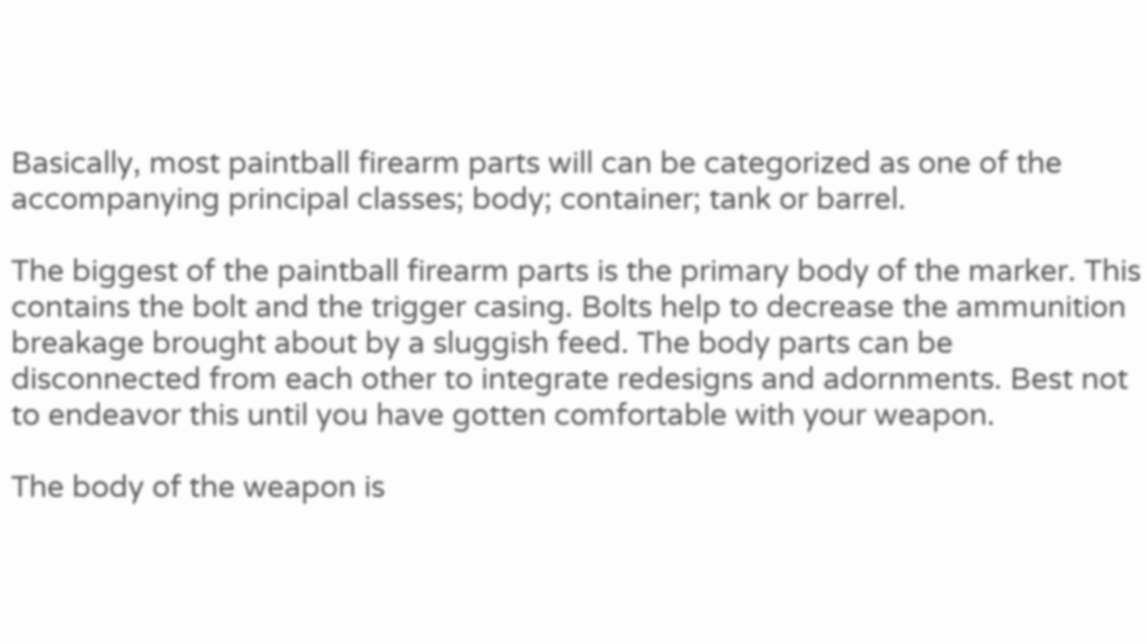Basically, most paintball firearm parts will can be categorized as one of the accompanying principal classes; body; container; tank or barrel.

The biggest of the paintball firearm parts is the primary body of the marker. This contains the bolt and the trigger casing. Bolts help to decrease the ammunition breakage brought about by a sluggish feed. The body parts can be disconnected from each other to integrate redesigns and adornments. Best not to endeavor this until you have gotten comfortable with your weapon.

The body of the weapon is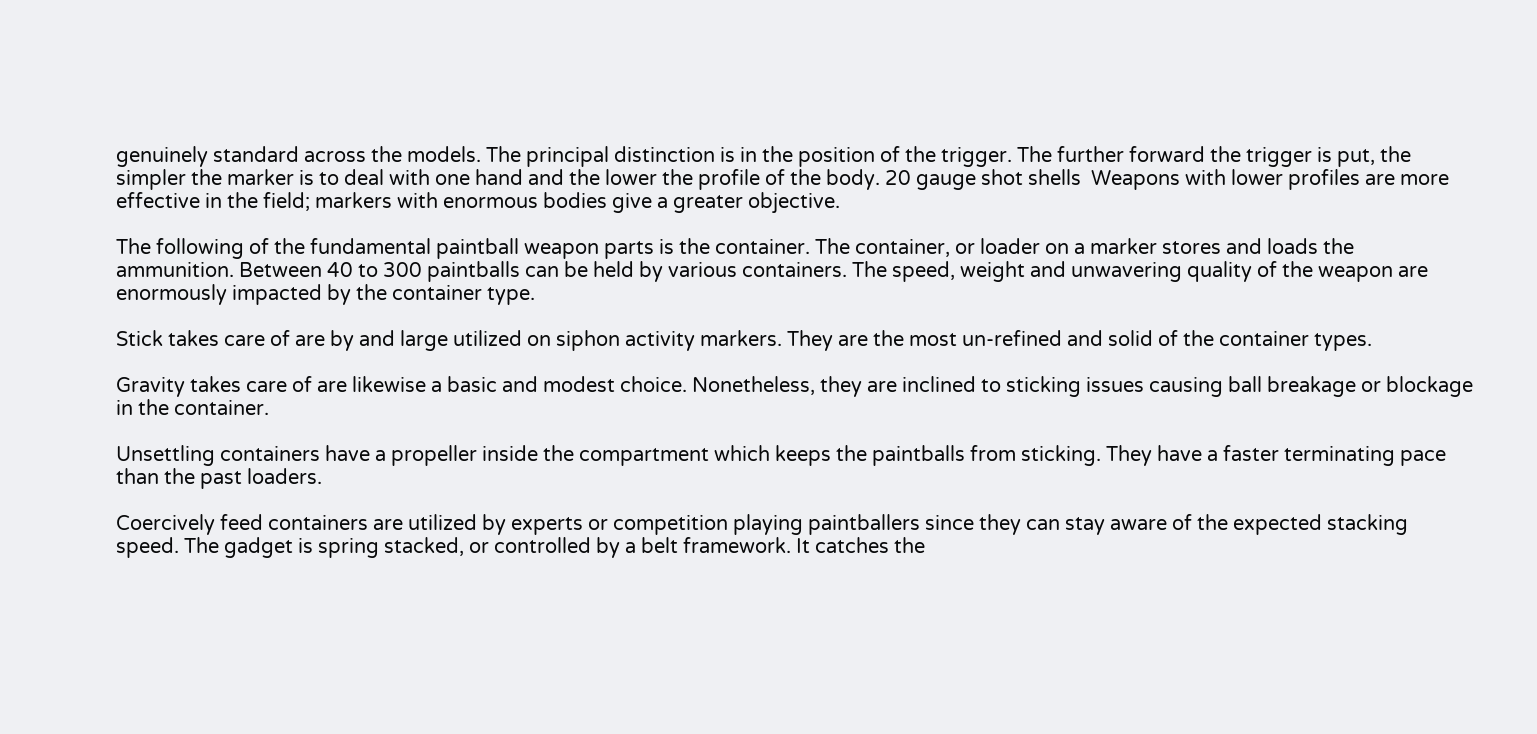genuinely standard across the models. The principal distinction is in the position of the trigger. The further forward the trigger is put, the simpler the marker is to deal with one hand and the lower the profile of the body. 20 gauge shot shells  Weapons with lower profiles are more effective in the field; markers with enormous bodies give a greater objective.

The following of the fundamental paintball weapon parts is the container. The container, or loader on a marker stores and loads the ammunition. Between 40 to 300 paintballs can be held by various containers. The speed, weight and unwavering quality of the weapon are enormously impacted by the container type.

Stick takes care of are by and large utilized on siphon activity markers. They are the most un-refined and solid of the container types.

Gravity takes care of are likewise a basic and modest choice. Nonetheless, they are inclined to sticking issues causing ball breakage or blockage in the container.

Unsettling containers have a propeller inside the compartment which keeps the paintballs from sticking. They have a faster terminating pace than the past loaders.

Coercively feed containers are utilized by experts or competition playing paintballers since they can stay aware of the expected stacking speed. The gadget is spring stacked, or controlled by a belt framework. It catches the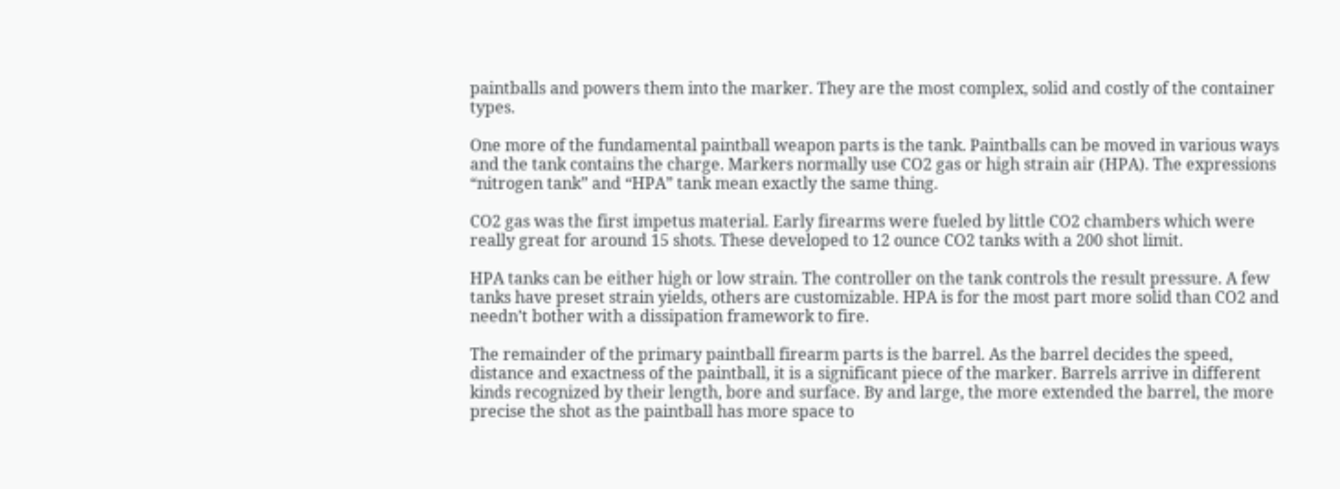paintballs and powers them into the marker. They are the most complex, solid and costly of the container types.

One more of the fundamental paintball weapon parts is the tank. Paintballs can be moved in various ways and the tank contains the charge. Markers normally use CO2 gas or high strain air (HPA). The expressions “nitrogen tank” and “HPA” tank mean exactly the same thing.

CO2 gas was the first impetus material. Early firearms were fueled by little CO2 chambers which were really great for around 15 shots. These developed to 12 ounce CO2 tanks with a 200 shot limit.

HPA tanks can be either high or low strain. The controller on the tank controls the result pressure. A few tanks have preset strain yields, others are customizable. HPA is for the most part more solid than CO2 and needn’t bother with a dissipation framework to fire.

The remainder of the primary paintball firearm parts is the barrel. As the barrel decides the speed, distance and exactness of the paintball, it is a significant piece of the marker. Barrels arrive in different kinds recognized by their length, bore and surface. By and large, the more extended the barrel, the more precise the shot as the paintball has more space to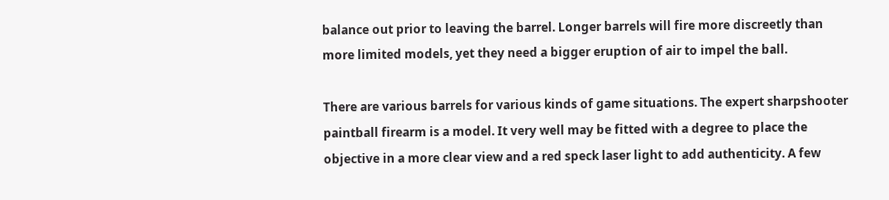balance out prior to leaving the barrel. Longer barrels will fire more discreetly than more limited models, yet they need a bigger eruption of air to impel the ball.

There are various barrels for various kinds of game situations. The expert sharpshooter paintball firearm is a model. It very well may be fitted with a degree to place the objective in a more clear view and a red speck laser light to add authenticity. A few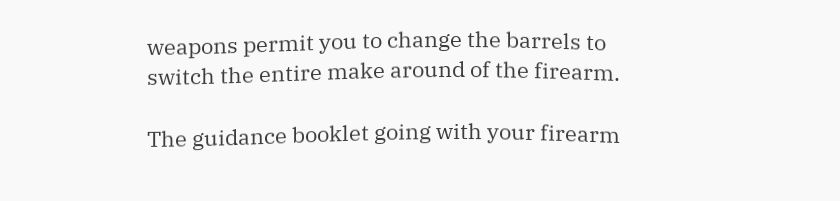weapons permit you to change the barrels to switch the entire make around of the firearm.

The guidance booklet going with your firearm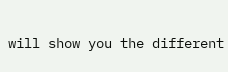will show you the different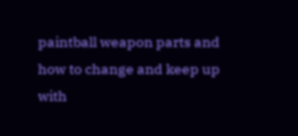paintball weapon parts and how to change and keep up with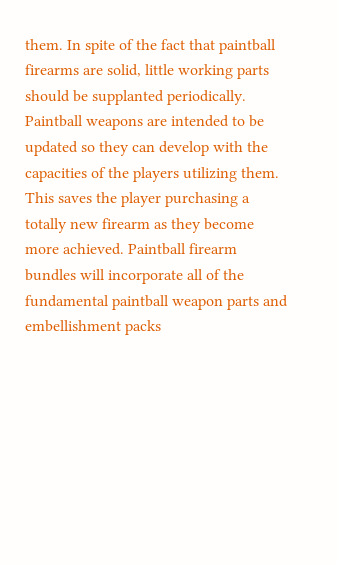them. In spite of the fact that paintball firearms are solid, little working parts should be supplanted periodically. Paintball weapons are intended to be updated so they can develop with the capacities of the players utilizing them. This saves the player purchasing a totally new firearm as they become more achieved. Paintball firearm bundles will incorporate all of the fundamental paintball weapon parts and embellishment packs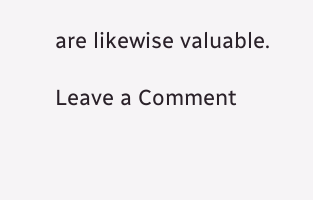are likewise valuable.

Leave a Comment